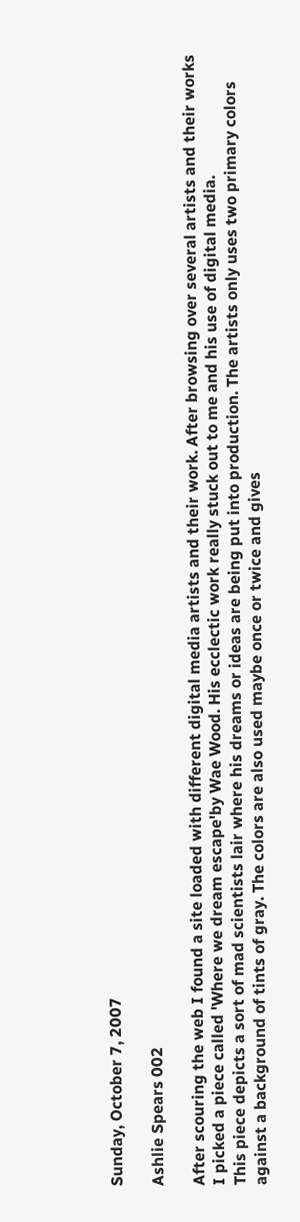Sunday, October 7, 2007

Ashlie Spears 002

After scouring the web I found a site loaded with different digital media artists and their work. After browsing over several artists and their works I picked a piece called 'Where we dream escape'by Wae Wood. His ecclectic work really stuck out to me and his use of digital media.
This piece depicts a sort of mad scientists lair where his dreams or ideas are being put into production. The artists only uses two primary colors against a background of tints of gray. The colors are also used maybe once or twice and gives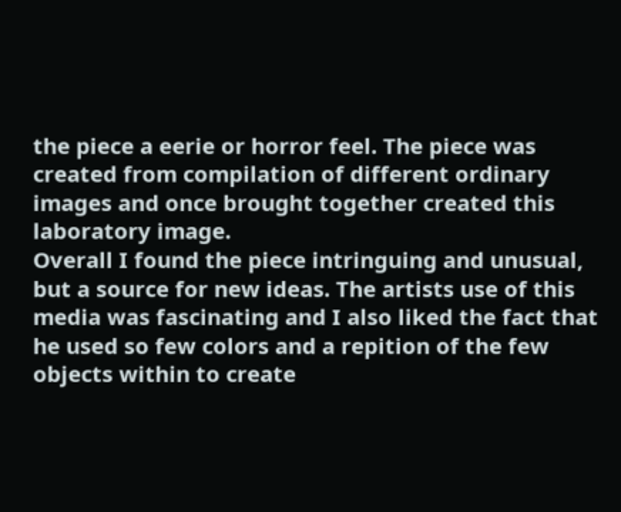the piece a eerie or horror feel. The piece was created from compilation of different ordinary images and once brought together created this laboratory image.
Overall I found the piece intringuing and unusual, but a source for new ideas. The artists use of this media was fascinating and I also liked the fact that he used so few colors and a repition of the few objects within to create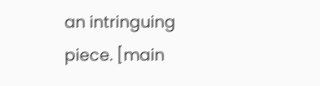an intringuing piece. [main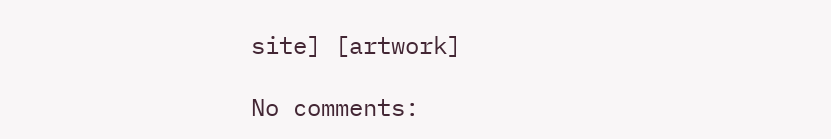site] [artwork]

No comments: